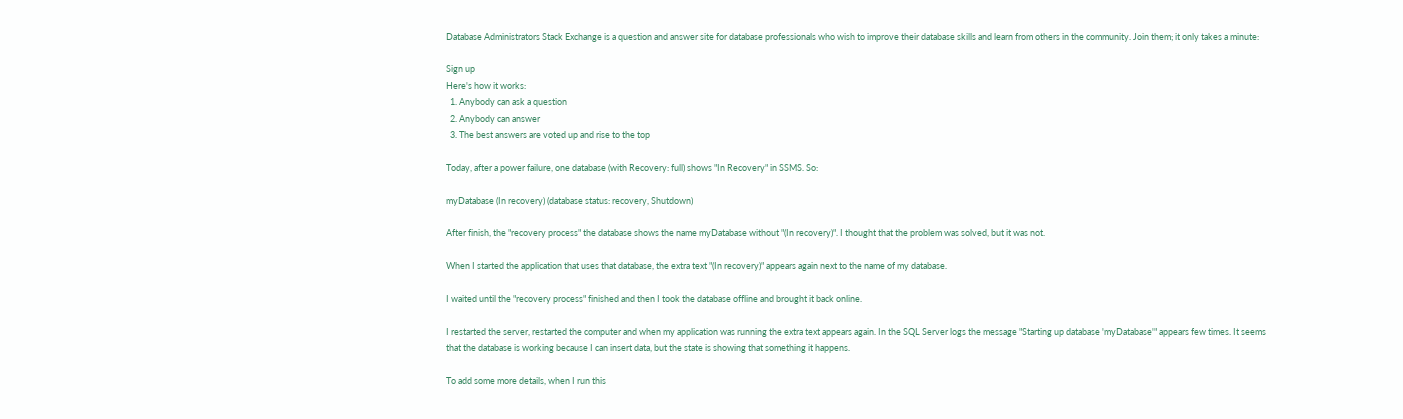Database Administrators Stack Exchange is a question and answer site for database professionals who wish to improve their database skills and learn from others in the community. Join them; it only takes a minute:

Sign up
Here's how it works:
  1. Anybody can ask a question
  2. Anybody can answer
  3. The best answers are voted up and rise to the top

Today, after a power failure, one database (with Recovery: full) shows "In Recovery" in SSMS. So:

myDatabase (In recovery) (database status: recovery, Shutdown)

After finish, the "recovery process" the database shows the name myDatabase without "(In recovery)". I thought that the problem was solved, but it was not.

When I started the application that uses that database, the extra text "(In recovery)" appears again next to the name of my database.

I waited until the "recovery process" finished and then I took the database offline and brought it back online.

I restarted the server, restarted the computer and when my application was running the extra text appears again. In the SQL Server logs the message "Starting up database 'myDatabase'" appears few times. It seems that the database is working because I can insert data, but the state is showing that something it happens.

To add some more details, when I run this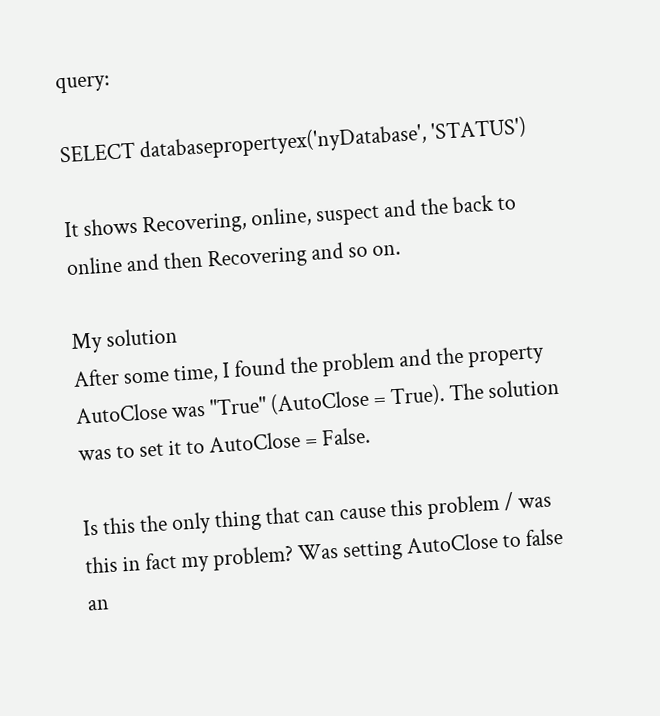query:

SELECT databasepropertyex('nyDatabase', 'STATUS')

It shows Recovering, online, suspect and the back to online and then Recovering and so on.

My solution
After some time, I found the problem and the property AutoClose was "True" (AutoClose = True). The solution was to set it to AutoClose = False.

Is this the only thing that can cause this problem / was this in fact my problem? Was setting AutoClose to false an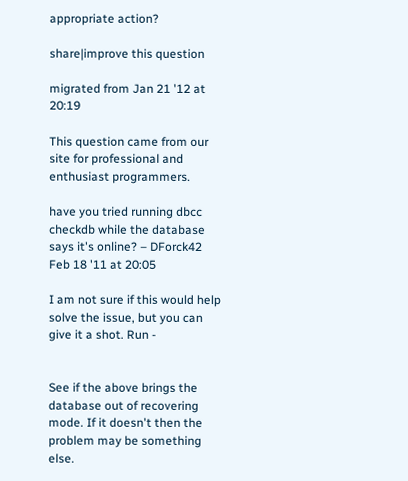appropriate action?

share|improve this question

migrated from Jan 21 '12 at 20:19

This question came from our site for professional and enthusiast programmers.

have you tried running dbcc checkdb while the database says it's online? – DForck42 Feb 18 '11 at 20:05

I am not sure if this would help solve the issue, but you can give it a shot. Run -


See if the above brings the database out of recovering mode. If it doesn't then the problem may be something else.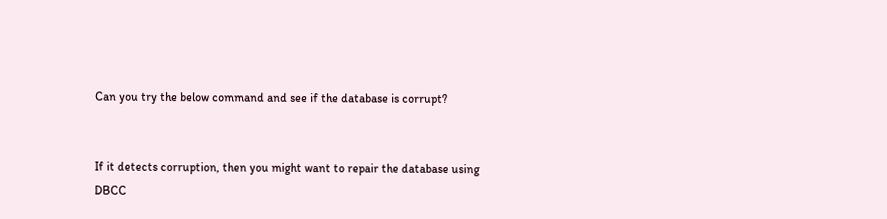Can you try the below command and see if the database is corrupt?


If it detects corruption, then you might want to repair the database using DBCC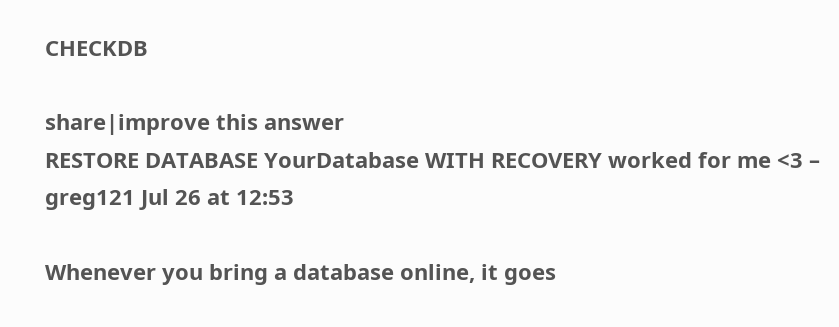CHECKDB

share|improve this answer
RESTORE DATABASE YourDatabase WITH RECOVERY worked for me <3 – greg121 Jul 26 at 12:53

Whenever you bring a database online, it goes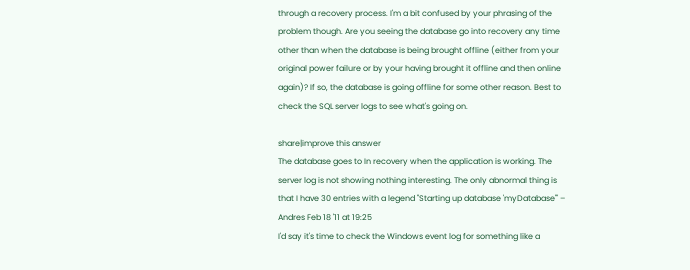through a recovery process. I'm a bit confused by your phrasing of the problem though. Are you seeing the database go into recovery any time other than when the database is being brought offline (either from your original power failure or by your having brought it offline and then online again)? If so, the database is going offline for some other reason. Best to check the SQL server logs to see what's going on.

share|improve this answer
The database goes to In recovery when the application is working. The server log is not showing nothing interesting. The only abnormal thing is that I have 30 entries with a legend "Starting up database 'myDatabase'" – Andres Feb 18 '11 at 19:25
I'd say it's time to check the Windows event log for something like a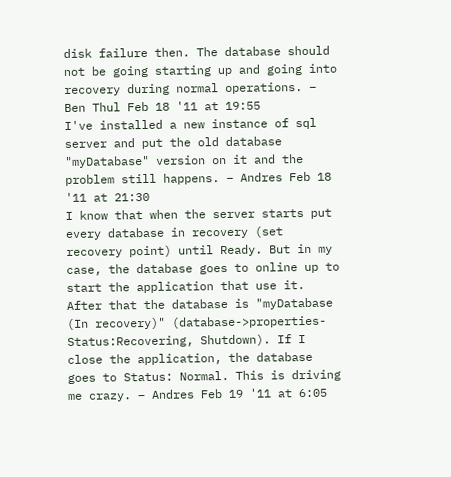disk failure then. The database should not be going starting up and going into recovery during normal operations. – Ben Thul Feb 18 '11 at 19:55
I've installed a new instance of sql server and put the old database "myDatabase" version on it and the problem still happens. – Andres Feb 18 '11 at 21:30
I know that when the server starts put every database in recovery (set recovery point) until Ready. But in my case, the database goes to online up to start the application that use it. After that the database is "myDatabase (In recovery)" (database->properties-Status:Recovering, Shutdown). If I close the application, the database goes to Status: Normal. This is driving me crazy. – Andres Feb 19 '11 at 6:05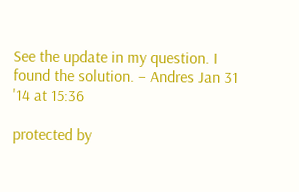See the update in my question. I found the solution. – Andres Jan 31 '14 at 15:36

protected by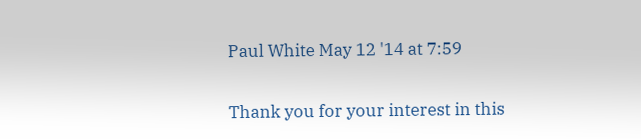Paul White May 12 '14 at 7:59

Thank you for your interest in this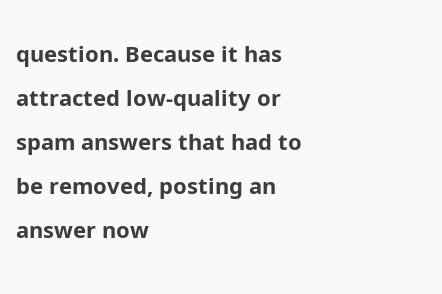question. Because it has attracted low-quality or spam answers that had to be removed, posting an answer now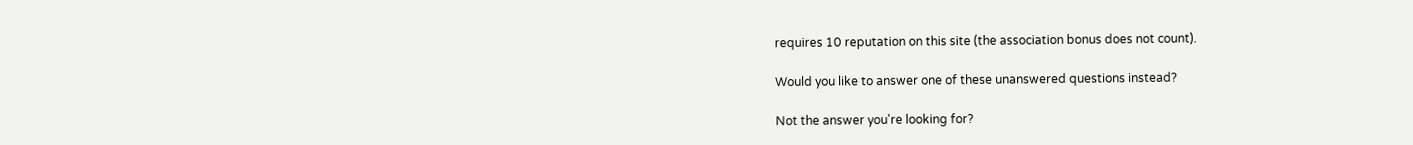requires 10 reputation on this site (the association bonus does not count).

Would you like to answer one of these unanswered questions instead?

Not the answer you're looking for?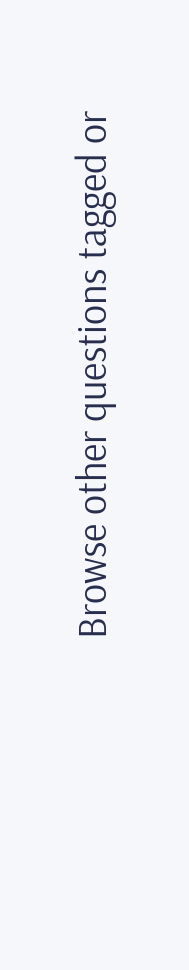Browse other questions tagged or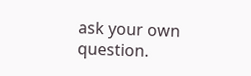ask your own question.